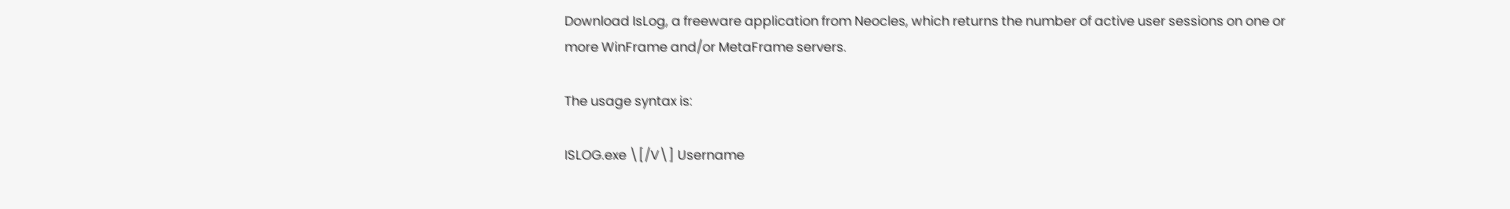Download IsLog, a freeware application from Neocles, which returns the number of active user sessions on one or more WinFrame and/or MetaFrame servers.

The usage syntax is:

ISLOG.exe \[/V\] Username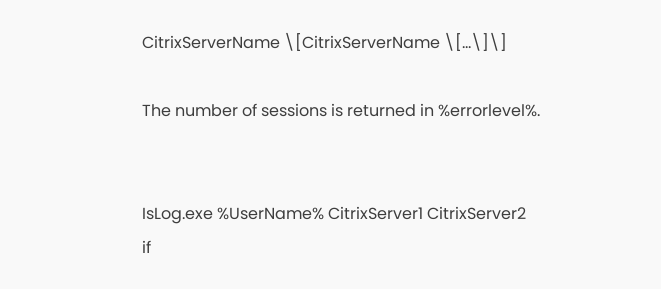CitrixServerName \[CitrixServerName \[...\]\]

The number of sessions is returned in %errorlevel%.


IsLog.exe %UserName% CitrixServer1 CitrixServer2
if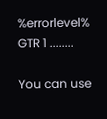%errorlevel% GTR 1 ........

You can use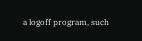a logoff program, such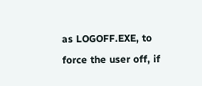as LOGOFF.EXE, to force the user off, if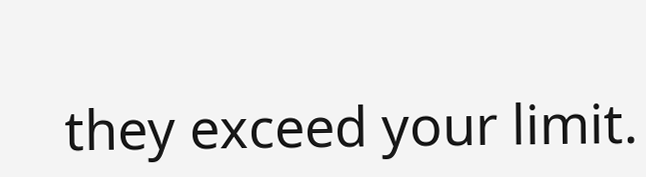they exceed your limit.